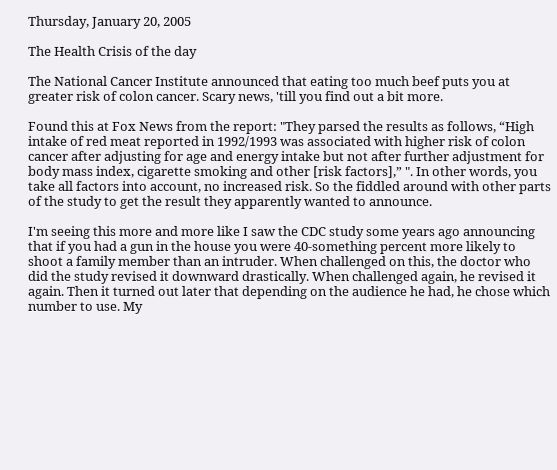Thursday, January 20, 2005

The Health Crisis of the day

The National Cancer Institute announced that eating too much beef puts you at greater risk of colon cancer. Scary news, 'till you find out a bit more.

Found this at Fox News from the report: "They parsed the results as follows, “High intake of red meat reported in 1992/1993 was associated with higher risk of colon cancer after adjusting for age and energy intake but not after further adjustment for body mass index, cigarette smoking and other [risk factors],” ". In other words, you take all factors into account, no increased risk. So the fiddled around with other parts of the study to get the result they apparently wanted to announce.

I'm seeing this more and more like I saw the CDC study some years ago announcing that if you had a gun in the house you were 40-something percent more likely to shoot a family member than an intruder. When challenged on this, the doctor who did the study revised it downward drastically. When challenged again, he revised it again. Then it turned out later that depending on the audience he had, he chose which number to use. My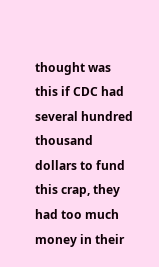thought was this if CDC had several hundred thousand dollars to fund this crap, they had too much money in their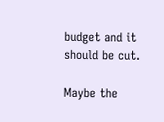budget and it should be cut.

Maybe the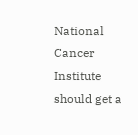National Cancer Institute should get a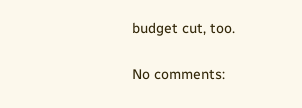budget cut, too.

No comments: